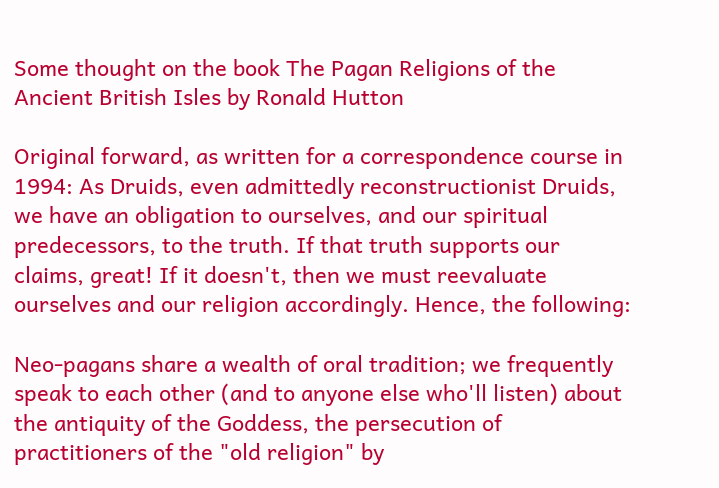Some thought on the book The Pagan Religions of the Ancient British Isles by Ronald Hutton

Original forward, as written for a correspondence course in 1994: As Druids, even admittedly reconstructionist Druids, we have an obligation to ourselves, and our spiritual predecessors, to the truth. If that truth supports our claims, great! If it doesn't, then we must reevaluate ourselves and our religion accordingly. Hence, the following:

Neo-pagans share a wealth of oral tradition; we frequently speak to each other (and to anyone else who'll listen) about the antiquity of the Goddess, the persecution of practitioners of the "old religion" by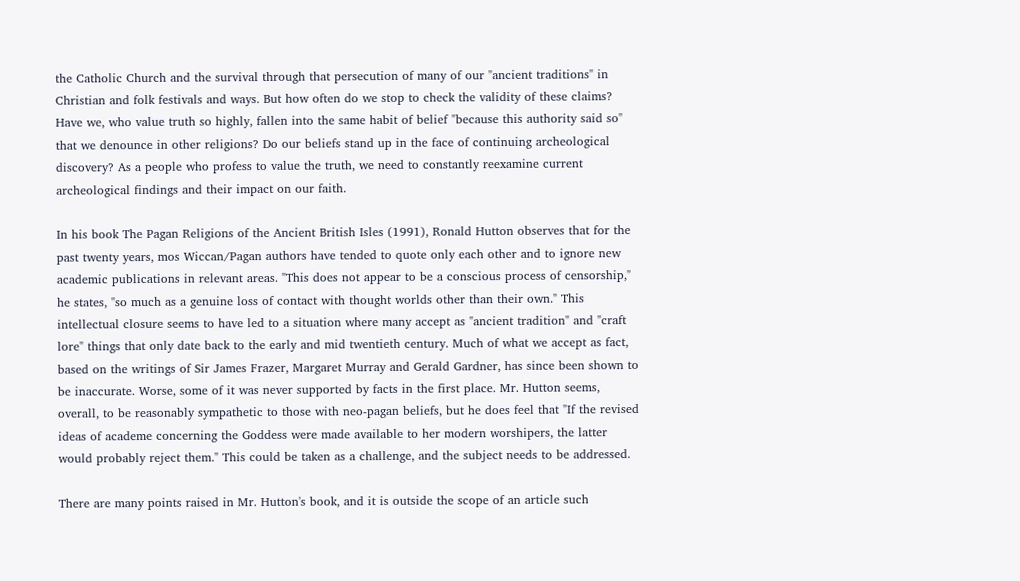the Catholic Church and the survival through that persecution of many of our "ancient traditions" in Christian and folk festivals and ways. But how often do we stop to check the validity of these claims? Have we, who value truth so highly, fallen into the same habit of belief "because this authority said so" that we denounce in other religions? Do our beliefs stand up in the face of continuing archeological discovery? As a people who profess to value the truth, we need to constantly reexamine current archeological findings and their impact on our faith.

In his book The Pagan Religions of the Ancient British Isles (1991), Ronald Hutton observes that for the past twenty years, mos Wiccan/Pagan authors have tended to quote only each other and to ignore new academic publications in relevant areas. "This does not appear to be a conscious process of censorship," he states, "so much as a genuine loss of contact with thought worlds other than their own." This intellectual closure seems to have led to a situation where many accept as "ancient tradition" and "craft lore" things that only date back to the early and mid twentieth century. Much of what we accept as fact, based on the writings of Sir James Frazer, Margaret Murray and Gerald Gardner, has since been shown to be inaccurate. Worse, some of it was never supported by facts in the first place. Mr. Hutton seems, overall, to be reasonably sympathetic to those with neo-pagan beliefs, but he does feel that "If the revised ideas of academe concerning the Goddess were made available to her modern worshipers, the latter would probably reject them." This could be taken as a challenge, and the subject needs to be addressed.

There are many points raised in Mr. Hutton's book, and it is outside the scope of an article such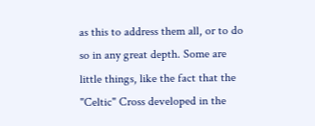as this to address them all, or to do so in any great depth. Some are little things, like the fact that the "Celtic" Cross developed in the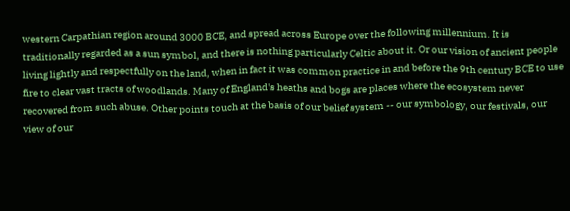western Carpathian region around 3000 BCE, and spread across Europe over the following millennium. It is traditionally regarded as a sun symbol, and there is nothing particularly Celtic about it. Or our vision of ancient people living lightly and respectfully on the land, when in fact it was common practice in and before the 9th century BCE to use fire to clear vast tracts of woodlands. Many of England's heaths and bogs are places where the ecosystem never recovered from such abuse. Other points touch at the basis of our belief system -- our symbology, our festivals, our view of our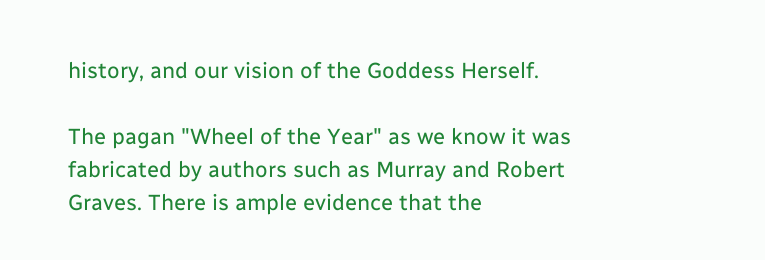history, and our vision of the Goddess Herself.

The pagan "Wheel of the Year" as we know it was fabricated by authors such as Murray and Robert Graves. There is ample evidence that the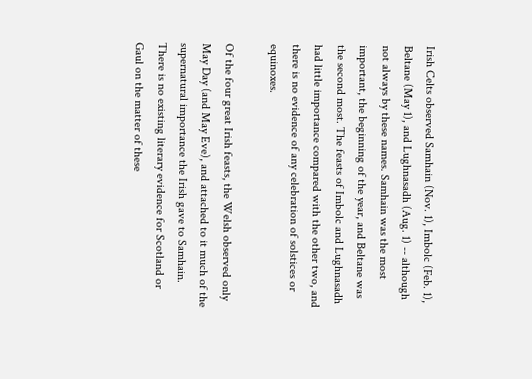Irish Celts observed Samhain (Nov. 1), Imbolc (Feb. 1), Beltane (May 1), and Lughnasadh (Aug. 1) -- although not always by these names. Samhain was the most important, the beginning of the year, and Beltane was the second most. The feasts of Imbolc and Lughnasadh had little importance compared with the other two, and there is no evidence of any celebration of solstices or equinoxes.

Of the four great Irish feasts, the Welsh observed only May Day (and May Eve), and attached to it much of the supernatural importance the Irish gave to Samhain. There is no existing literary evidence for Scotland or Gaul on the matter of these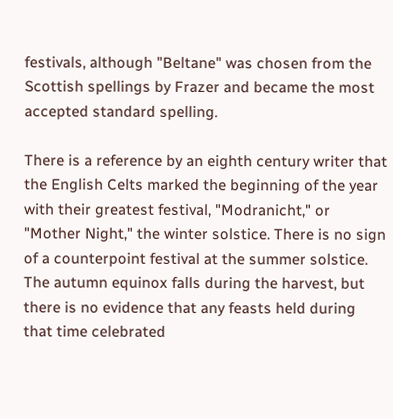festivals, although "Beltane" was chosen from the Scottish spellings by Frazer and became the most accepted standard spelling.

There is a reference by an eighth century writer that the English Celts marked the beginning of the year with their greatest festival, "Modranicht," or "Mother Night," the winter solstice. There is no sign of a counterpoint festival at the summer solstice. The autumn equinox falls during the harvest, but there is no evidence that any feasts held during that time celebrated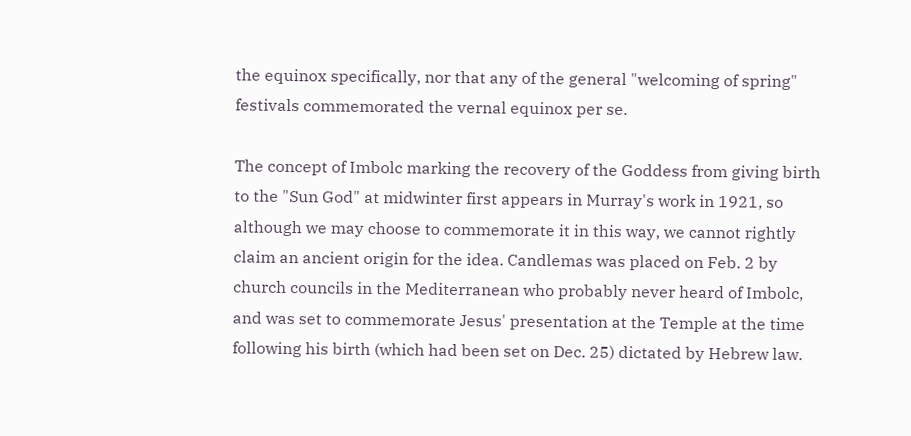the equinox specifically, nor that any of the general "welcoming of spring" festivals commemorated the vernal equinox per se.

The concept of Imbolc marking the recovery of the Goddess from giving birth to the "Sun God" at midwinter first appears in Murray's work in 1921, so although we may choose to commemorate it in this way, we cannot rightly claim an ancient origin for the idea. Candlemas was placed on Feb. 2 by church councils in the Mediterranean who probably never heard of Imbolc, and was set to commemorate Jesus' presentation at the Temple at the time following his birth (which had been set on Dec. 25) dictated by Hebrew law.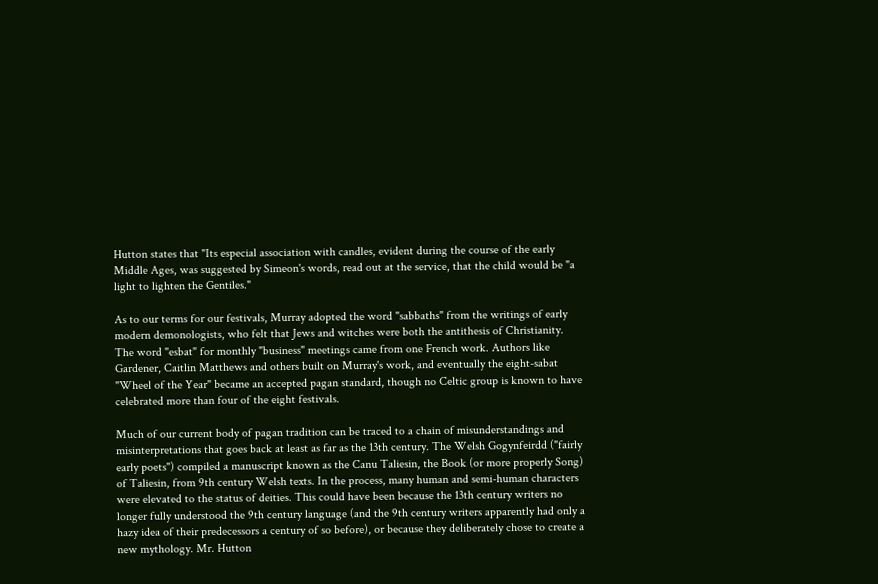Hutton states that "Its especial association with candles, evident during the course of the early Middle Ages, was suggested by Simeon's words, read out at the service, that the child would be "a light to lighten the Gentiles."

As to our terms for our festivals, Murray adopted the word "sabbaths" from the writings of early modern demonologists, who felt that Jews and witches were both the antithesis of Christianity. The word "esbat" for monthly "business" meetings came from one French work. Authors like Gardener, Caitlin Matthews and others built on Murray's work, and eventually the eight-sabat "Wheel of the Year" became an accepted pagan standard, though no Celtic group is known to have celebrated more than four of the eight festivals.

Much of our current body of pagan tradition can be traced to a chain of misunderstandings and misinterpretations that goes back at least as far as the 13th century. The Welsh Gogynfeirdd ("fairly early poets") compiled a manuscript known as the Canu Taliesin, the Book (or more properly Song) of Taliesin, from 9th century Welsh texts. In the process, many human and semi-human characters were elevated to the status of deities. This could have been because the 13th century writers no longer fully understood the 9th century language (and the 9th century writers apparently had only a hazy idea of their predecessors a century of so before), or because they deliberately chose to create a new mythology. Mr. Hutton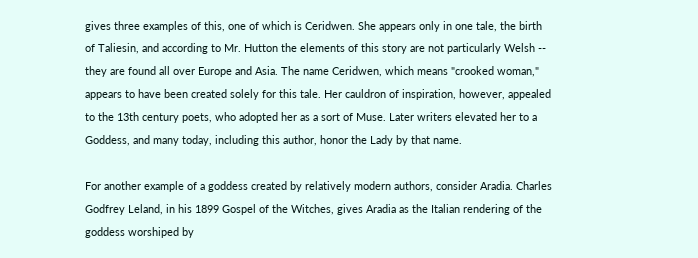gives three examples of this, one of which is Ceridwen. She appears only in one tale, the birth of Taliesin, and according to Mr. Hutton the elements of this story are not particularly Welsh -- they are found all over Europe and Asia. The name Ceridwen, which means "crooked woman," appears to have been created solely for this tale. Her cauldron of inspiration, however, appealed to the 13th century poets, who adopted her as a sort of Muse. Later writers elevated her to a Goddess, and many today, including this author, honor the Lady by that name.

For another example of a goddess created by relatively modern authors, consider Aradia. Charles Godfrey Leland, in his 1899 Gospel of the Witches, gives Aradia as the Italian rendering of the goddess worshiped by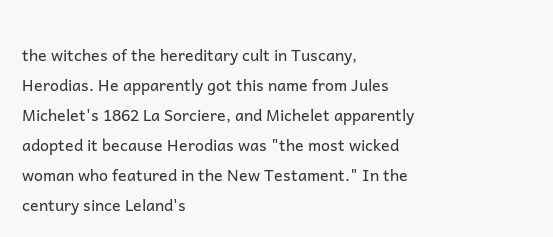the witches of the hereditary cult in Tuscany, Herodias. He apparently got this name from Jules Michelet's 1862 La Sorciere, and Michelet apparently adopted it because Herodias was "the most wicked woman who featured in the New Testament." In the century since Leland's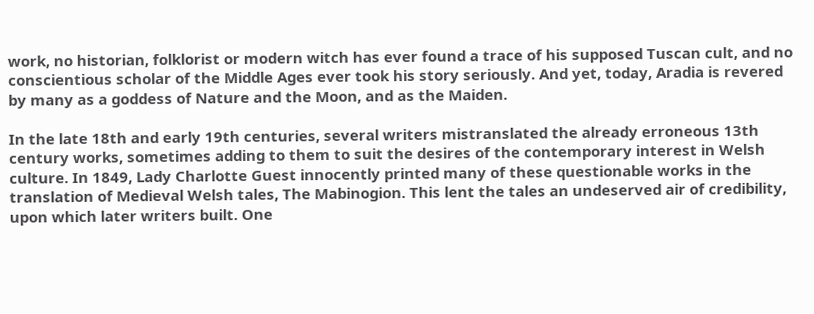work, no historian, folklorist or modern witch has ever found a trace of his supposed Tuscan cult, and no conscientious scholar of the Middle Ages ever took his story seriously. And yet, today, Aradia is revered by many as a goddess of Nature and the Moon, and as the Maiden.

In the late 18th and early 19th centuries, several writers mistranslated the already erroneous 13th century works, sometimes adding to them to suit the desires of the contemporary interest in Welsh culture. In 1849, Lady Charlotte Guest innocently printed many of these questionable works in the translation of Medieval Welsh tales, The Mabinogion. This lent the tales an undeserved air of credibility, upon which later writers built. One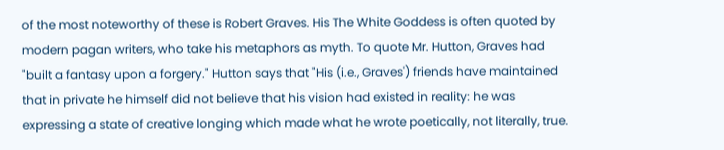of the most noteworthy of these is Robert Graves. His The White Goddess is often quoted by modern pagan writers, who take his metaphors as myth. To quote Mr. Hutton, Graves had "built a fantasy upon a forgery." Hutton says that "His (i.e., Graves') friends have maintained that in private he himself did not believe that his vision had existed in reality: he was expressing a state of creative longing which made what he wrote poetically, not literally, true.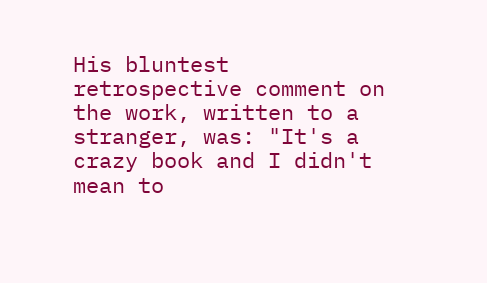His bluntest retrospective comment on the work, written to a stranger, was: "It's a crazy book and I didn't mean to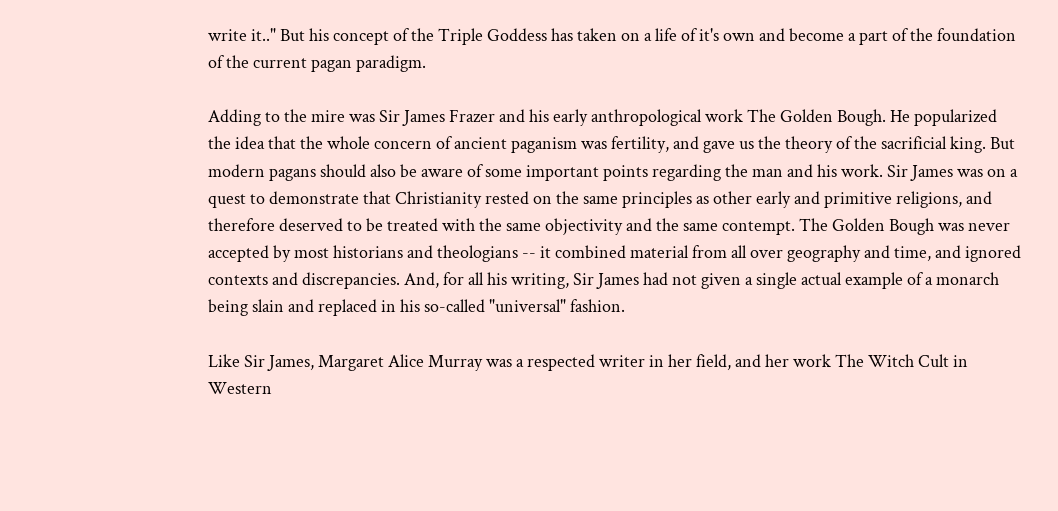write it.." But his concept of the Triple Goddess has taken on a life of it's own and become a part of the foundation of the current pagan paradigm.

Adding to the mire was Sir James Frazer and his early anthropological work The Golden Bough. He popularized the idea that the whole concern of ancient paganism was fertility, and gave us the theory of the sacrificial king. But modern pagans should also be aware of some important points regarding the man and his work. Sir James was on a quest to demonstrate that Christianity rested on the same principles as other early and primitive religions, and therefore deserved to be treated with the same objectivity and the same contempt. The Golden Bough was never accepted by most historians and theologians -- it combined material from all over geography and time, and ignored contexts and discrepancies. And, for all his writing, Sir James had not given a single actual example of a monarch being slain and replaced in his so-called "universal" fashion.

Like Sir James, Margaret Alice Murray was a respected writer in her field, and her work The Witch Cult in Western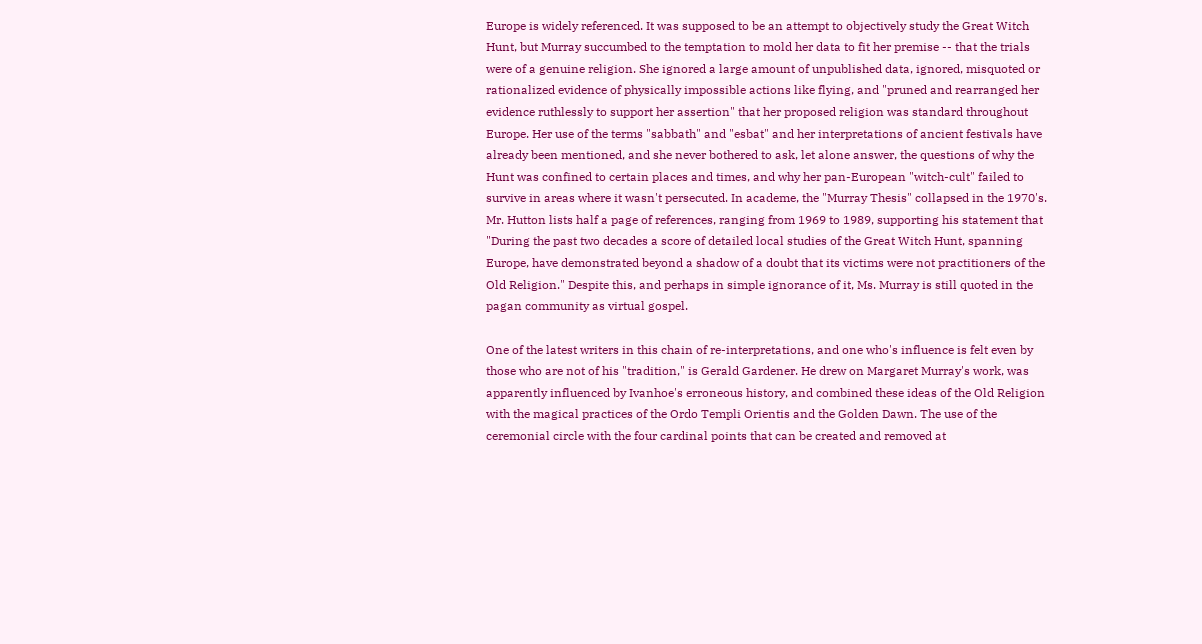Europe is widely referenced. It was supposed to be an attempt to objectively study the Great Witch Hunt, but Murray succumbed to the temptation to mold her data to fit her premise -- that the trials were of a genuine religion. She ignored a large amount of unpublished data, ignored, misquoted or rationalized evidence of physically impossible actions like flying, and "pruned and rearranged her evidence ruthlessly to support her assertion" that her proposed religion was standard throughout Europe. Her use of the terms "sabbath" and "esbat" and her interpretations of ancient festivals have already been mentioned, and she never bothered to ask, let alone answer, the questions of why the Hunt was confined to certain places and times, and why her pan-European "witch-cult" failed to survive in areas where it wasn't persecuted. In academe, the "Murray Thesis" collapsed in the 1970's. Mr. Hutton lists half a page of references, ranging from 1969 to 1989, supporting his statement that "During the past two decades a score of detailed local studies of the Great Witch Hunt, spanning Europe, have demonstrated beyond a shadow of a doubt that its victims were not practitioners of the Old Religion." Despite this, and perhaps in simple ignorance of it, Ms. Murray is still quoted in the pagan community as virtual gospel.

One of the latest writers in this chain of re-interpretations, and one who's influence is felt even by those who are not of his "tradition," is Gerald Gardener. He drew on Margaret Murray's work, was apparently influenced by Ivanhoe's erroneous history, and combined these ideas of the Old Religion with the magical practices of the Ordo Templi Orientis and the Golden Dawn. The use of the ceremonial circle with the four cardinal points that can be created and removed at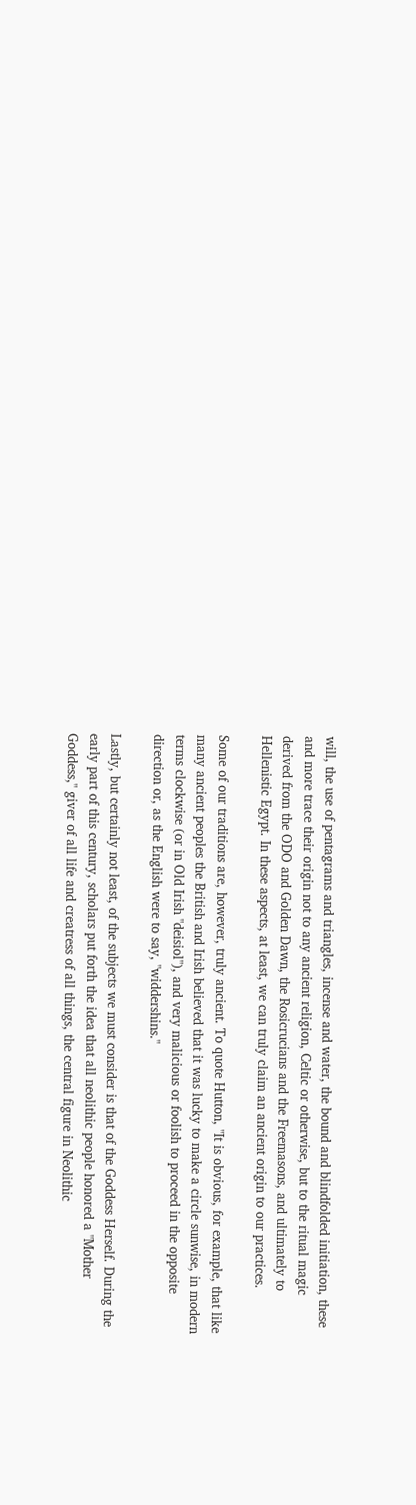will, the use of pentagrams and triangles, incense and water, the bound and blindfolded initiation, these and more trace their origin not to any ancient religion, Celtic or otherwise, but to the ritual magic derived from the ODO and Golden Dawn, the Rosicrucians and the Freemasons, and ultimately to Hellenistic Egypt. In these aspects, at least, we can truly claim an ancient origin to our practices.

Some of our traditions are, however, truly ancient. To quote Hutton, "It is obvious, for example, that like many ancient peoples the British and Irish believed that it was lucky to make a circle sunwise, in modern terms clockwise (or in Old Irish "deisiol"), and very malicious or foolish to proceed in the opposite direction or, as the English were to say, "widdershins."

Lastly, but certainly not least, of the subjects we must consider is that of the Goddess Herself. During the early part of this century, scholars put forth the idea that all neolithic people honored a "Mother Goddess," giver of all life and creatress of all things, the central figure in Neolithic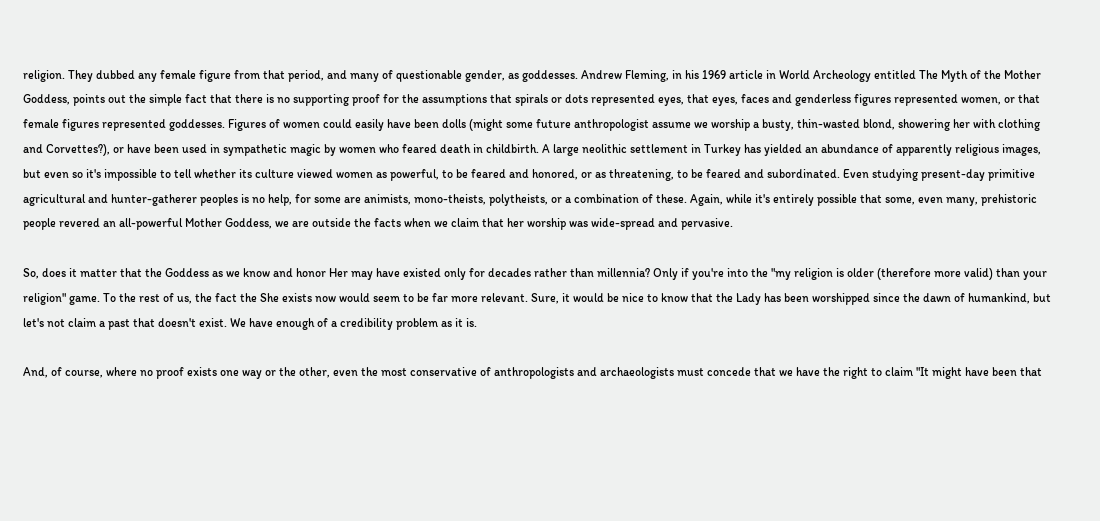religion. They dubbed any female figure from that period, and many of questionable gender, as goddesses. Andrew Fleming, in his 1969 article in World Archeology entitled The Myth of the Mother Goddess, points out the simple fact that there is no supporting proof for the assumptions that spirals or dots represented eyes, that eyes, faces and genderless figures represented women, or that female figures represented goddesses. Figures of women could easily have been dolls (might some future anthropologist assume we worship a busty, thin-wasted blond, showering her with clothing and Corvettes?), or have been used in sympathetic magic by women who feared death in childbirth. A large neolithic settlement in Turkey has yielded an abundance of apparently religious images, but even so it's impossible to tell whether its culture viewed women as powerful, to be feared and honored, or as threatening, to be feared and subordinated. Even studying present-day primitive agricultural and hunter-gatherer peoples is no help, for some are animists, mono-theists, polytheists, or a combination of these. Again, while it's entirely possible that some, even many, prehistoric people revered an all-powerful Mother Goddess, we are outside the facts when we claim that her worship was wide-spread and pervasive.

So, does it matter that the Goddess as we know and honor Her may have existed only for decades rather than millennia? Only if you're into the "my religion is older (therefore more valid) than your religion" game. To the rest of us, the fact the She exists now would seem to be far more relevant. Sure, it would be nice to know that the Lady has been worshipped since the dawn of humankind, but let's not claim a past that doesn't exist. We have enough of a credibility problem as it is.

And, of course, where no proof exists one way or the other, even the most conservative of anthropologists and archaeologists must concede that we have the right to claim "It might have been that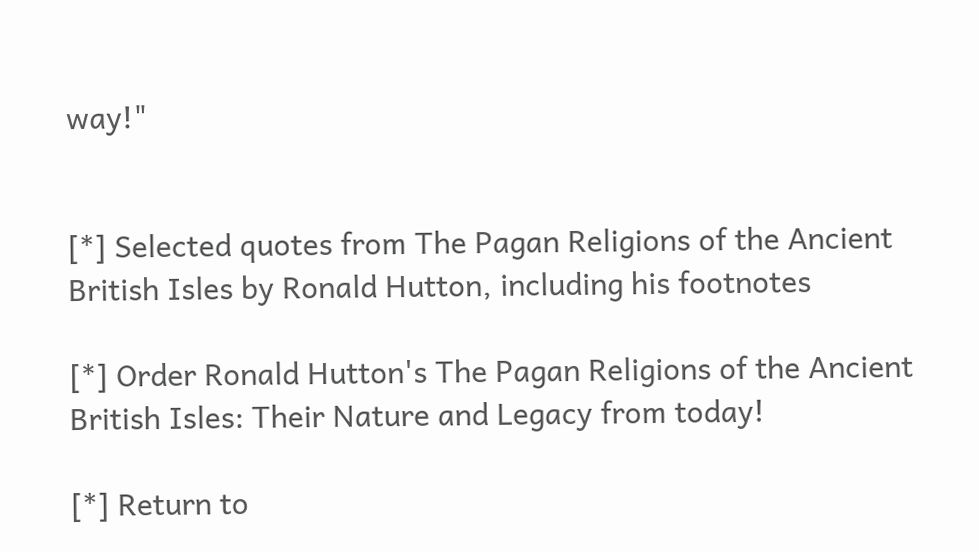way!"


[*] Selected quotes from The Pagan Religions of the Ancient British Isles by Ronald Hutton, including his footnotes

[*] Order Ronald Hutton's The Pagan Religions of the Ancient British Isles: Their Nature and Legacy from today!

[*] Return to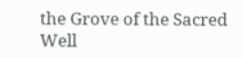the Grove of the Sacred Well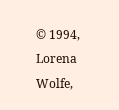© 1994, Lorena Wolfe,